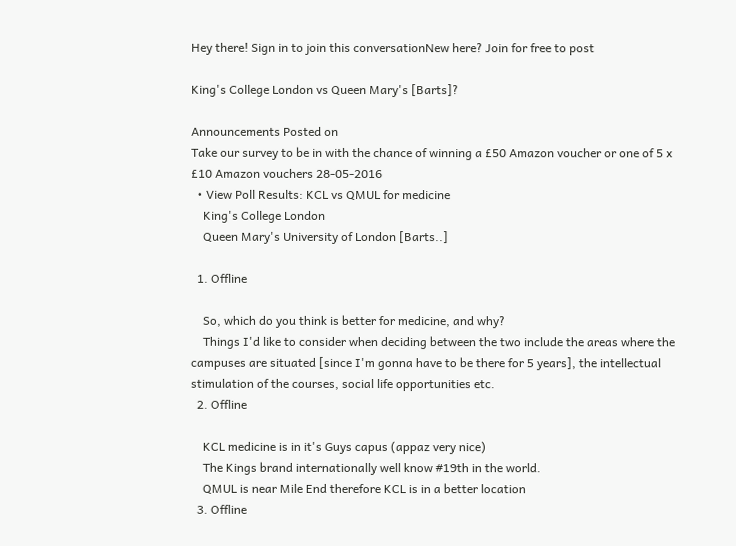Hey there! Sign in to join this conversationNew here? Join for free to post

King's College London vs Queen Mary's [Barts]?

Announcements Posted on
Take our survey to be in with the chance of winning a £50 Amazon voucher or one of 5 x £10 Amazon vouchers 28-05-2016
  • View Poll Results: KCL vs QMUL for medicine
    King's College London
    Queen Mary's University of London [Barts..]

  1. Offline

    So, which do you think is better for medicine, and why?
    Things I'd like to consider when deciding between the two include the areas where the campuses are situated [since I'm gonna have to be there for 5 years], the intellectual stimulation of the courses, social life opportunities etc.
  2. Offline

    KCL medicine is in it's Guys capus (appaz very nice)
    The Kings brand internationally well know #19th in the world.
    QMUL is near Mile End therefore KCL is in a better location
  3. Offline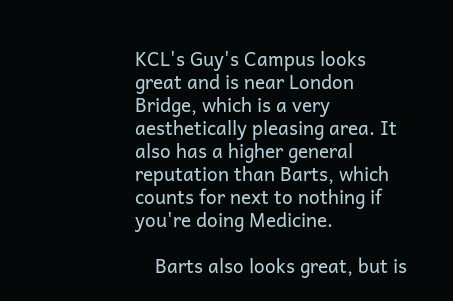KCL's Guy's Campus looks great and is near London Bridge, which is a very aesthetically pleasing area. It also has a higher general reputation than Barts, which counts for next to nothing if you're doing Medicine.

    Barts also looks great, but is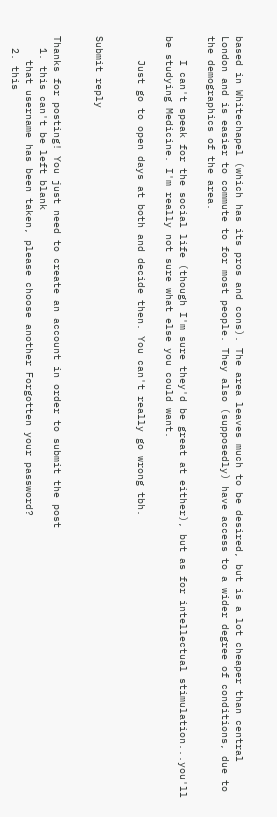based in Whitechapel (which has its pros and cons). The area leaves much to be desired, but is a lot cheaper than central London and is easier to commute to for most people. They also (supposedly) have access to a wider degree of conditions, due to the demographics of the area.

    I can't speak for the social life (though I'm sure they'd be great at either), but as for intellectual stimulation...you'll be studying Medicine. I'm really not sure what else you could want.

    Just go to open days at both and decide then. You can't really go wrong tbh.


Submit reply


Thanks for posting! You just need to create an account in order to submit the post
  1. this can't be left blank
    that username has been taken, please choose another Forgotten your password?
  2. this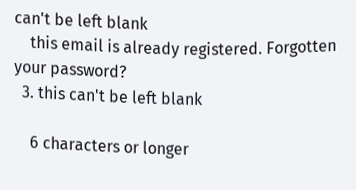can't be left blank
    this email is already registered. Forgotten your password?
  3. this can't be left blank

    6 characters or longer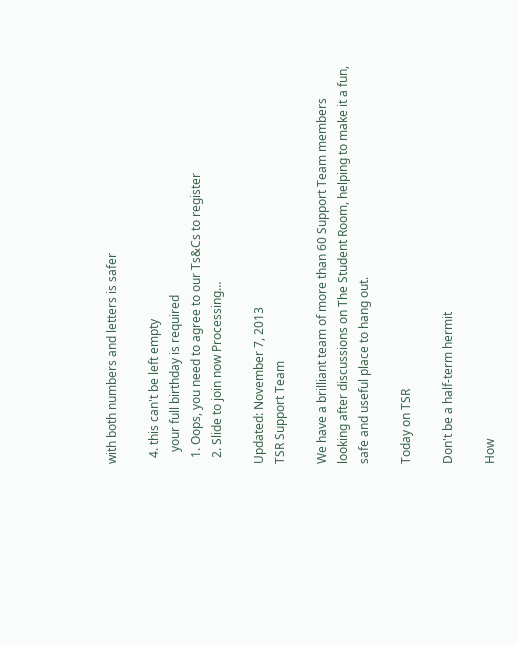with both numbers and letters is safer

  4. this can't be left empty
    your full birthday is required
  1. Oops, you need to agree to our Ts&Cs to register
  2. Slide to join now Processing…

Updated: November 7, 2013
TSR Support Team

We have a brilliant team of more than 60 Support Team members looking after discussions on The Student Room, helping to make it a fun, safe and useful place to hang out.

Today on TSR

Don't be a half-term hermit

How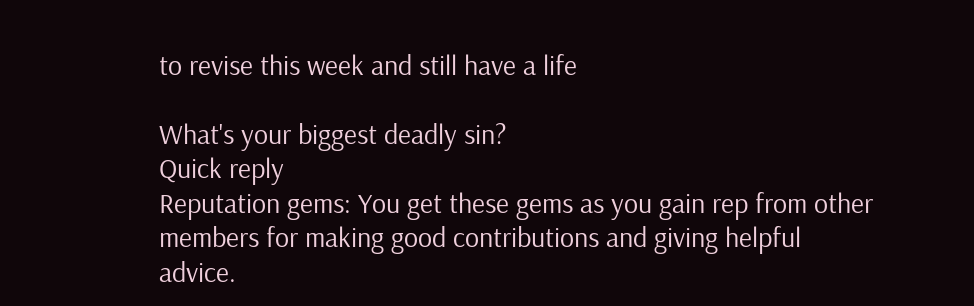to revise this week and still have a life

What's your biggest deadly sin?
Quick reply
Reputation gems: You get these gems as you gain rep from other members for making good contributions and giving helpful advice.